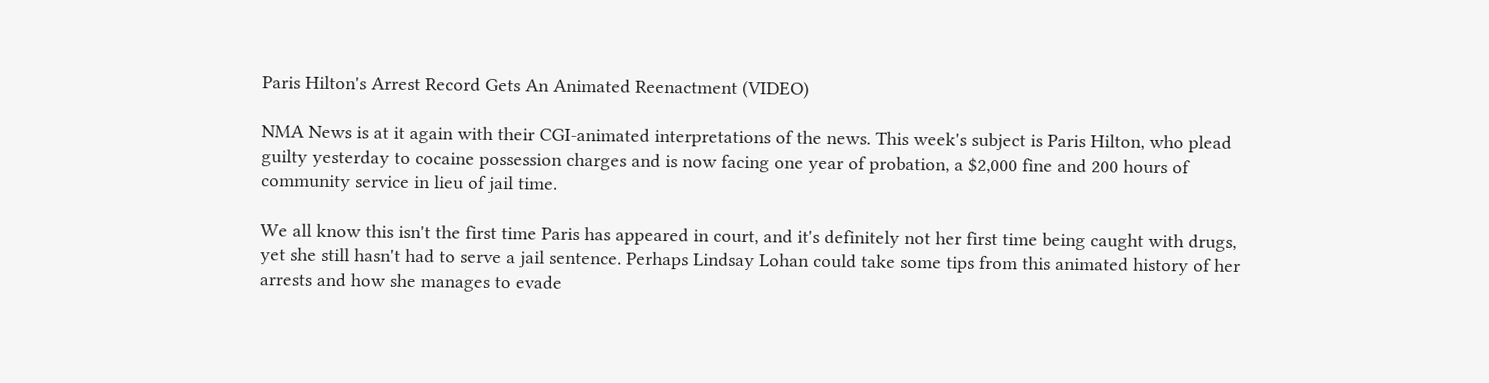Paris Hilton's Arrest Record Gets An Animated Reenactment (VIDEO)

NMA News is at it again with their CGI-animated interpretations of the news. This week's subject is Paris Hilton, who plead guilty yesterday to cocaine possession charges and is now facing one year of probation, a $2,000 fine and 200 hours of community service in lieu of jail time.

We all know this isn't the first time Paris has appeared in court, and it's definitely not her first time being caught with drugs, yet she still hasn't had to serve a jail sentence. Perhaps Lindsay Lohan could take some tips from this animated history of her arrests and how she manages to evade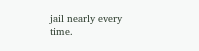jail nearly every time.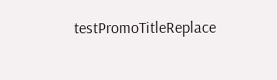testPromoTitleReplace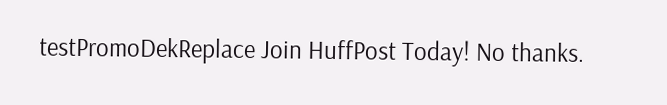testPromoDekReplace Join HuffPost Today! No thanks.